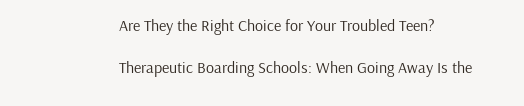Are They the Right Choice for Your Troubled Teen?

Therapeutic Boarding Schools: When Going Away Is the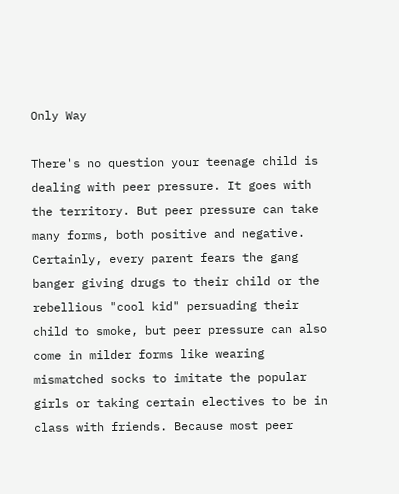Only Way

There's no question your teenage child is dealing with peer pressure. It goes with the territory. But peer pressure can take many forms, both positive and negative. Certainly, every parent fears the gang banger giving drugs to their child or the rebellious "cool kid" persuading their child to smoke, but peer pressure can also come in milder forms like wearing mismatched socks to imitate the popular girls or taking certain electives to be in class with friends. Because most peer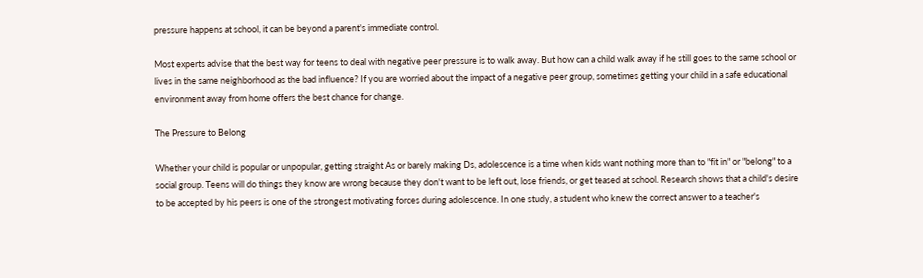pressure happens at school, it can be beyond a parent's immediate control.

Most experts advise that the best way for teens to deal with negative peer pressure is to walk away. But how can a child walk away if he still goes to the same school or lives in the same neighborhood as the bad influence? If you are worried about the impact of a negative peer group, sometimes getting your child in a safe educational environment away from home offers the best chance for change.

The Pressure to Belong

Whether your child is popular or unpopular, getting straight As or barely making Ds, adolescence is a time when kids want nothing more than to "fit in" or "belong" to a social group. Teens will do things they know are wrong because they don't want to be left out, lose friends, or get teased at school. Research shows that a child's desire to be accepted by his peers is one of the strongest motivating forces during adolescence. In one study, a student who knew the correct answer to a teacher's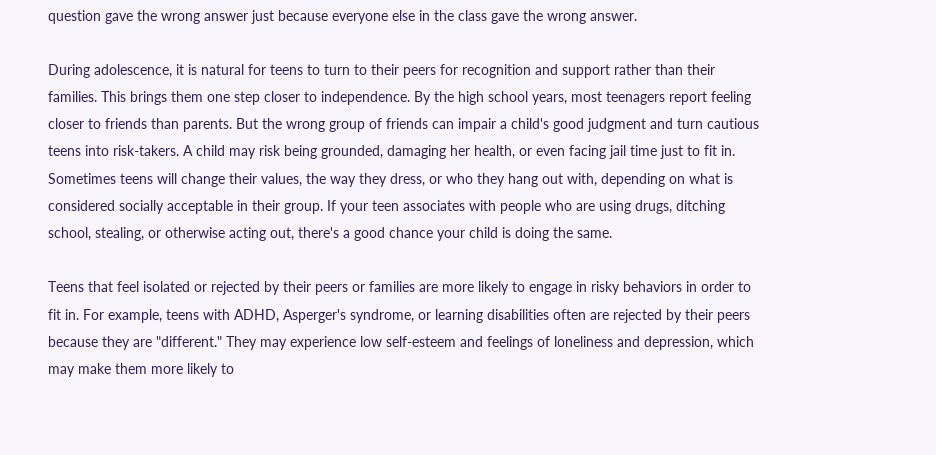question gave the wrong answer just because everyone else in the class gave the wrong answer.

During adolescence, it is natural for teens to turn to their peers for recognition and support rather than their families. This brings them one step closer to independence. By the high school years, most teenagers report feeling closer to friends than parents. But the wrong group of friends can impair a child's good judgment and turn cautious teens into risk-takers. A child may risk being grounded, damaging her health, or even facing jail time just to fit in. Sometimes teens will change their values, the way they dress, or who they hang out with, depending on what is considered socially acceptable in their group. If your teen associates with people who are using drugs, ditching school, stealing, or otherwise acting out, there's a good chance your child is doing the same.

Teens that feel isolated or rejected by their peers or families are more likely to engage in risky behaviors in order to fit in. For example, teens with ADHD, Asperger's syndrome, or learning disabilities often are rejected by their peers because they are "different." They may experience low self-esteem and feelings of loneliness and depression, which may make them more likely to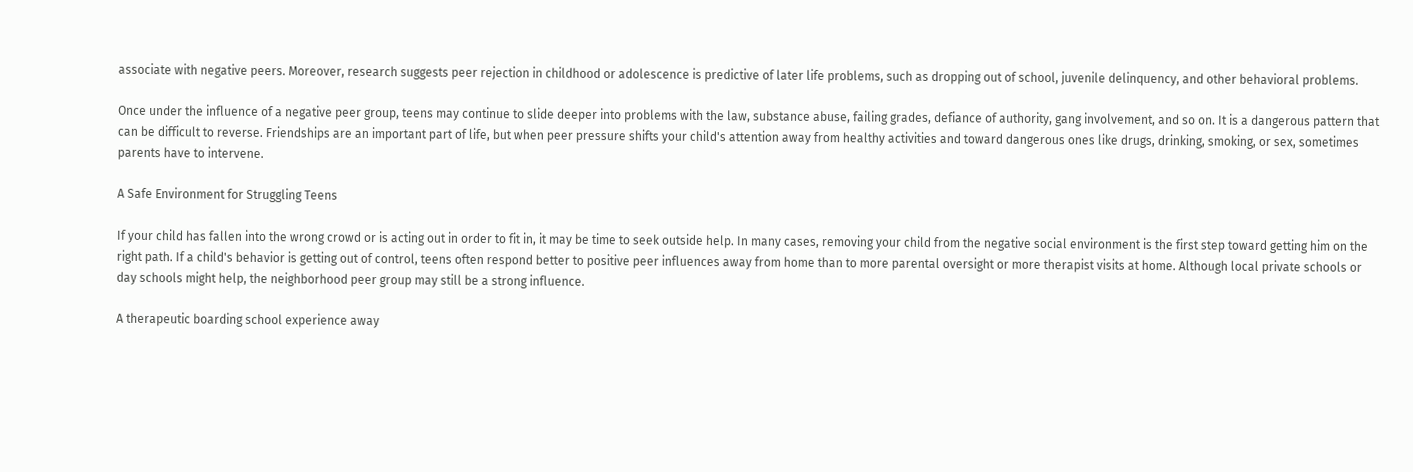associate with negative peers. Moreover, research suggests peer rejection in childhood or adolescence is predictive of later life problems, such as dropping out of school, juvenile delinquency, and other behavioral problems.

Once under the influence of a negative peer group, teens may continue to slide deeper into problems with the law, substance abuse, failing grades, defiance of authority, gang involvement, and so on. It is a dangerous pattern that can be difficult to reverse. Friendships are an important part of life, but when peer pressure shifts your child's attention away from healthy activities and toward dangerous ones like drugs, drinking, smoking, or sex, sometimes parents have to intervene.

A Safe Environment for Struggling Teens

If your child has fallen into the wrong crowd or is acting out in order to fit in, it may be time to seek outside help. In many cases, removing your child from the negative social environment is the first step toward getting him on the right path. If a child's behavior is getting out of control, teens often respond better to positive peer influences away from home than to more parental oversight or more therapist visits at home. Although local private schools or day schools might help, the neighborhood peer group may still be a strong influence.

A therapeutic boarding school experience away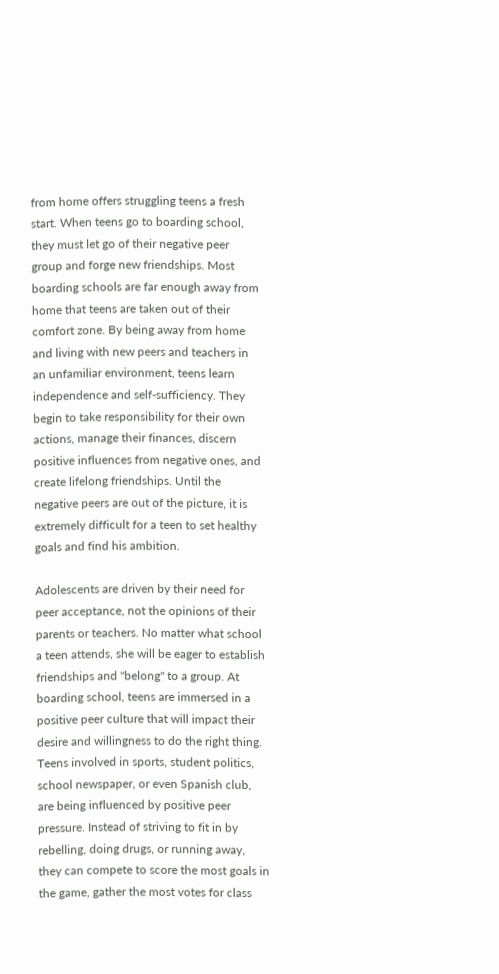from home offers struggling teens a fresh start. When teens go to boarding school, they must let go of their negative peer group and forge new friendships. Most boarding schools are far enough away from home that teens are taken out of their comfort zone. By being away from home and living with new peers and teachers in an unfamiliar environment, teens learn independence and self-sufficiency. They begin to take responsibility for their own actions, manage their finances, discern positive influences from negative ones, and create lifelong friendships. Until the negative peers are out of the picture, it is extremely difficult for a teen to set healthy goals and find his ambition.

Adolescents are driven by their need for peer acceptance, not the opinions of their parents or teachers. No matter what school a teen attends, she will be eager to establish friendships and "belong" to a group. At boarding school, teens are immersed in a positive peer culture that will impact their desire and willingness to do the right thing. Teens involved in sports, student politics, school newspaper, or even Spanish club, are being influenced by positive peer pressure. Instead of striving to fit in by rebelling, doing drugs, or running away, they can compete to score the most goals in the game, gather the most votes for class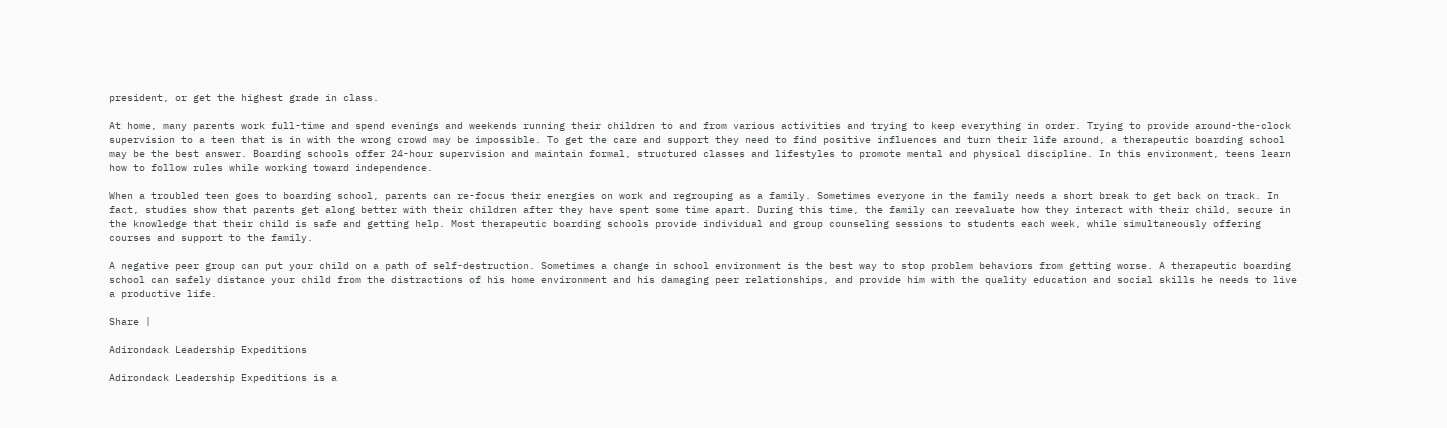president, or get the highest grade in class.

At home, many parents work full-time and spend evenings and weekends running their children to and from various activities and trying to keep everything in order. Trying to provide around-the-clock supervision to a teen that is in with the wrong crowd may be impossible. To get the care and support they need to find positive influences and turn their life around, a therapeutic boarding school may be the best answer. Boarding schools offer 24-hour supervision and maintain formal, structured classes and lifestyles to promote mental and physical discipline. In this environment, teens learn how to follow rules while working toward independence.

When a troubled teen goes to boarding school, parents can re-focus their energies on work and regrouping as a family. Sometimes everyone in the family needs a short break to get back on track. In fact, studies show that parents get along better with their children after they have spent some time apart. During this time, the family can reevaluate how they interact with their child, secure in the knowledge that their child is safe and getting help. Most therapeutic boarding schools provide individual and group counseling sessions to students each week, while simultaneously offering courses and support to the family.

A negative peer group can put your child on a path of self-destruction. Sometimes a change in school environment is the best way to stop problem behaviors from getting worse. A therapeutic boarding school can safely distance your child from the distractions of his home environment and his damaging peer relationships, and provide him with the quality education and social skills he needs to live a productive life.

Share |

Adirondack Leadership Expeditions

Adirondack Leadership Expeditions is a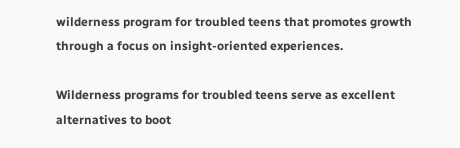wilderness program for troubled teens that promotes growth through a focus on insight-oriented experiences.

Wilderness programs for troubled teens serve as excellent alternatives to boot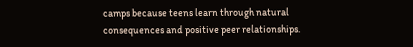camps because teens learn through natural consequences and positive peer relationships.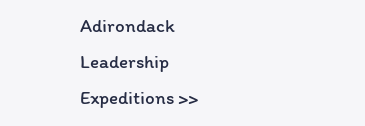Adirondack Leadership Expeditions >>